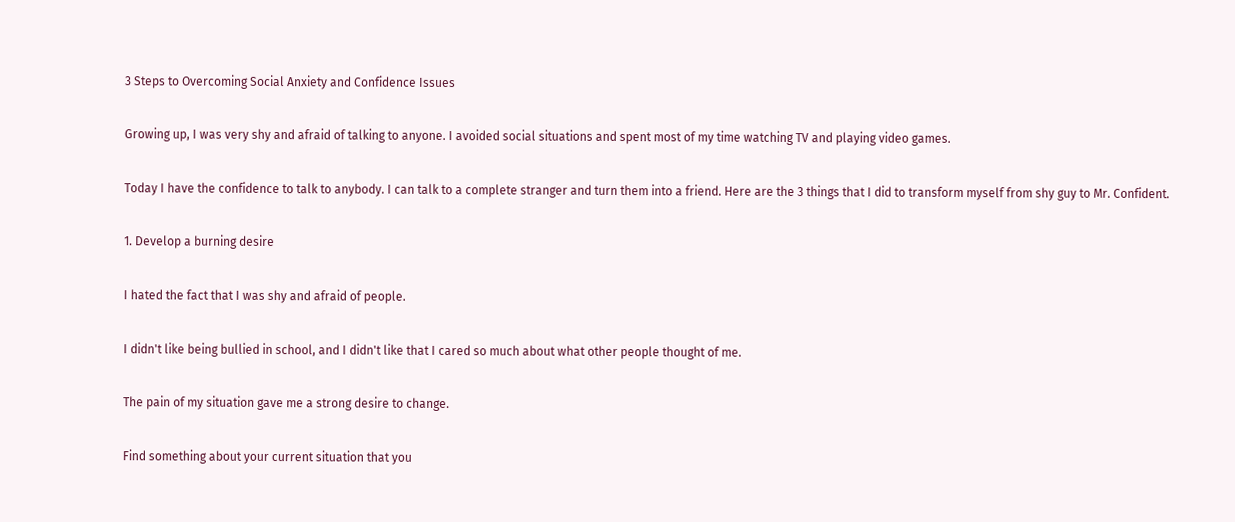3 Steps to Overcoming Social Anxiety and Confidence Issues

Growing up, I was very shy and afraid of talking to anyone. I avoided social situations and spent most of my time watching TV and playing video games.

Today I have the confidence to talk to anybody. I can talk to a complete stranger and turn them into a friend. Here are the 3 things that I did to transform myself from shy guy to Mr. Confident.

1. Develop a burning desire

I hated the fact that I was shy and afraid of people.

I didn't like being bullied in school, and I didn't like that I cared so much about what other people thought of me.

The pain of my situation gave me a strong desire to change.

Find something about your current situation that you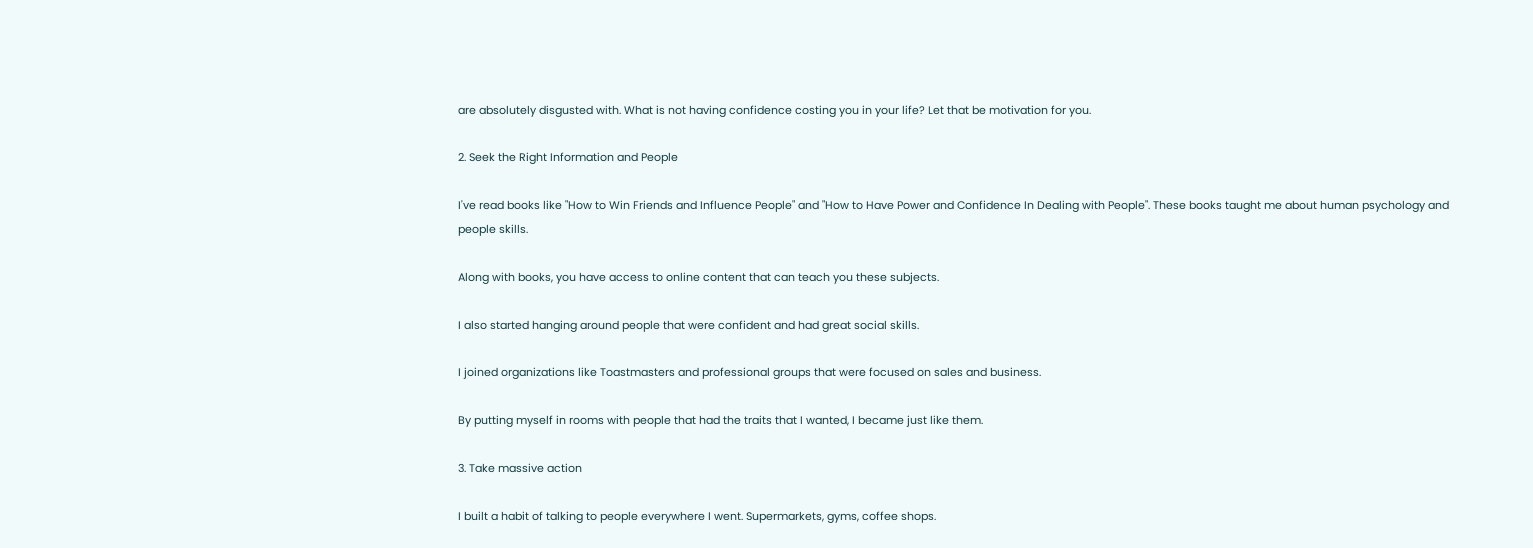are absolutely disgusted with. What is not having confidence costing you in your life? Let that be motivation for you.

2. Seek the Right Information and People

I've read books like "How to Win Friends and Influence People" and "How to Have Power and Confidence In Dealing with People". These books taught me about human psychology and people skills.

Along with books, you have access to online content that can teach you these subjects.

I also started hanging around people that were confident and had great social skills.

I joined organizations like Toastmasters and professional groups that were focused on sales and business.

By putting myself in rooms with people that had the traits that I wanted, I became just like them.

3. Take massive action

I built a habit of talking to people everywhere I went. Supermarkets, gyms, coffee shops.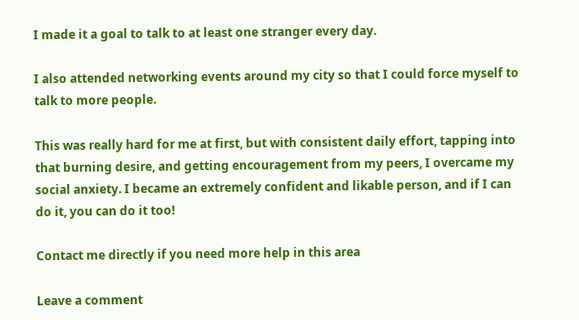I made it a goal to talk to at least one stranger every day.

I also attended networking events around my city so that I could force myself to talk to more people.

This was really hard for me at first, but with consistent daily effort, tapping into that burning desire, and getting encouragement from my peers, I overcame my social anxiety. I became an extremely confident and likable person, and if I can do it, you can do it too!

Contact me directly if you need more help in this area

Leave a comment